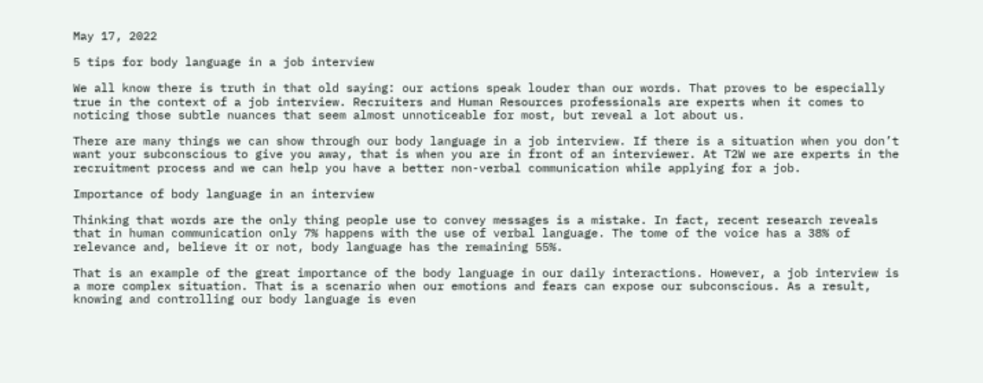May 17, 2022

5 tips for body language in a job interview

We all know there is truth in that old saying: our actions speak louder than our words. That proves to be especially true in the context of a job interview. Recruiters and Human Resources professionals are experts when it comes to noticing those subtle nuances that seem almost unnoticeable for most, but reveal a lot about us.

There are many things we can show through our body language in a job interview. If there is a situation when you don’t want your subconscious to give you away, that is when you are in front of an interviewer. At T2W we are experts in the recruitment process and we can help you have a better non-verbal communication while applying for a job.

Importance of body language in an interview

Thinking that words are the only thing people use to convey messages is a mistake. In fact, recent research reveals that in human communication only 7% happens with the use of verbal language. The tome of the voice has a 38% of relevance and, believe it or not, body language has the remaining 55%.

That is an example of the great importance of the body language in our daily interactions. However, a job interview is a more complex situation. That is a scenario when our emotions and fears can expose our subconscious. As a result, knowing and controlling our body language is even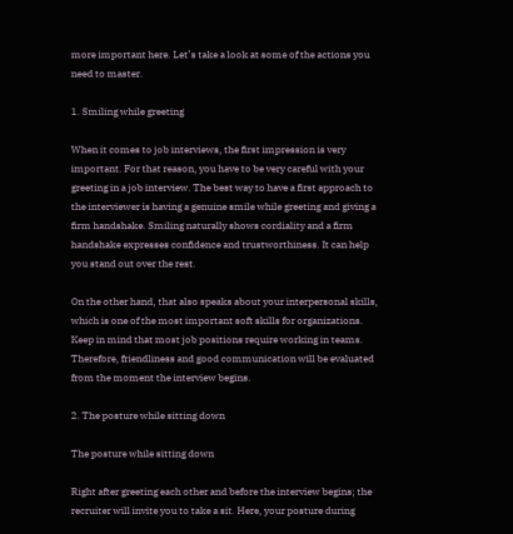more important here. Let’s take a look at some of the actions you need to master.

1. Smiling while greeting

When it comes to job interviews, the first impression is very important. For that reason, you have to be very careful with your greeting in a job interview. The best way to have a first approach to the interviewer is having a genuine smile while greeting and giving a firm handshake. Smiling naturally shows cordiality and a firm handshake expresses confidence and trustworthiness. It can help you stand out over the rest.

On the other hand, that also speaks about your interpersonal skills, which is one of the most important soft skills for organizations. Keep in mind that most job positions require working in teams. Therefore, friendliness and good communication will be evaluated from the moment the interview begins.

2. The posture while sitting down

The posture while sitting down

Right after greeting each other and before the interview begins; the recruiter will invite you to take a sit. Here, your posture during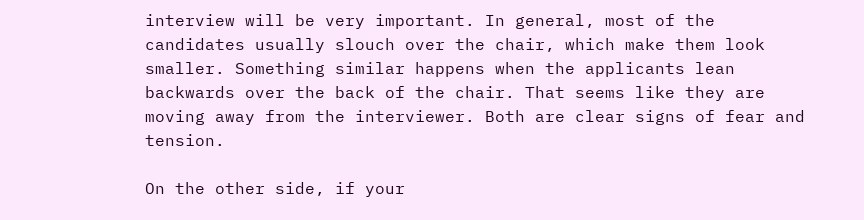interview will be very important. In general, most of the candidates usually slouch over the chair, which make them look smaller. Something similar happens when the applicants lean backwards over the back of the chair. That seems like they are moving away from the interviewer. Both are clear signs of fear and tension.

On the other side, if your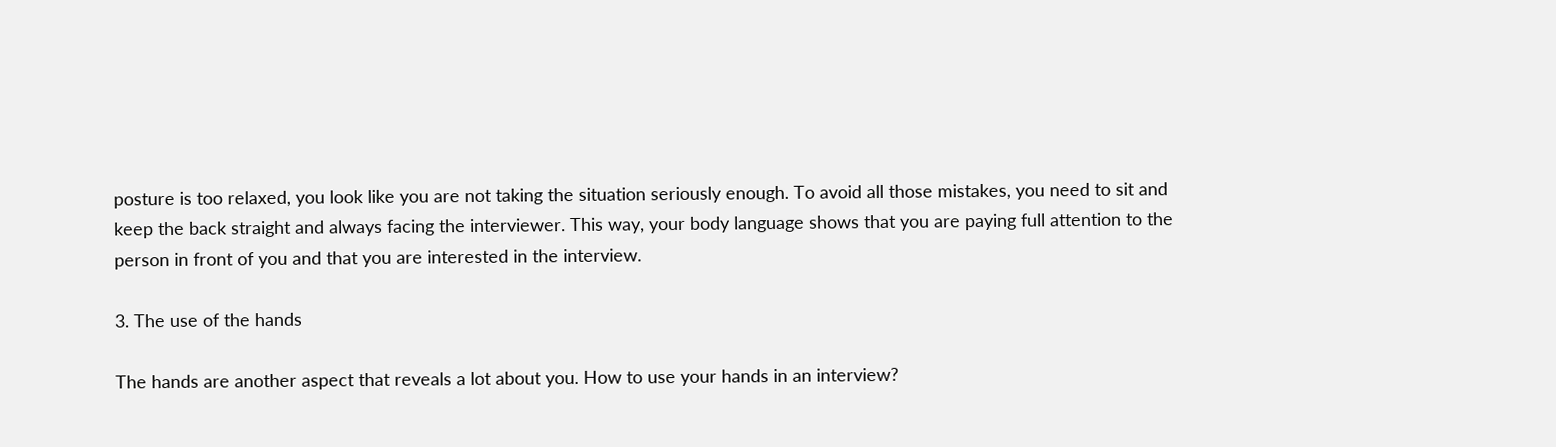posture is too relaxed, you look like you are not taking the situation seriously enough. To avoid all those mistakes, you need to sit and keep the back straight and always facing the interviewer. This way, your body language shows that you are paying full attention to the person in front of you and that you are interested in the interview.

3. The use of the hands

The hands are another aspect that reveals a lot about you. How to use your hands in an interview?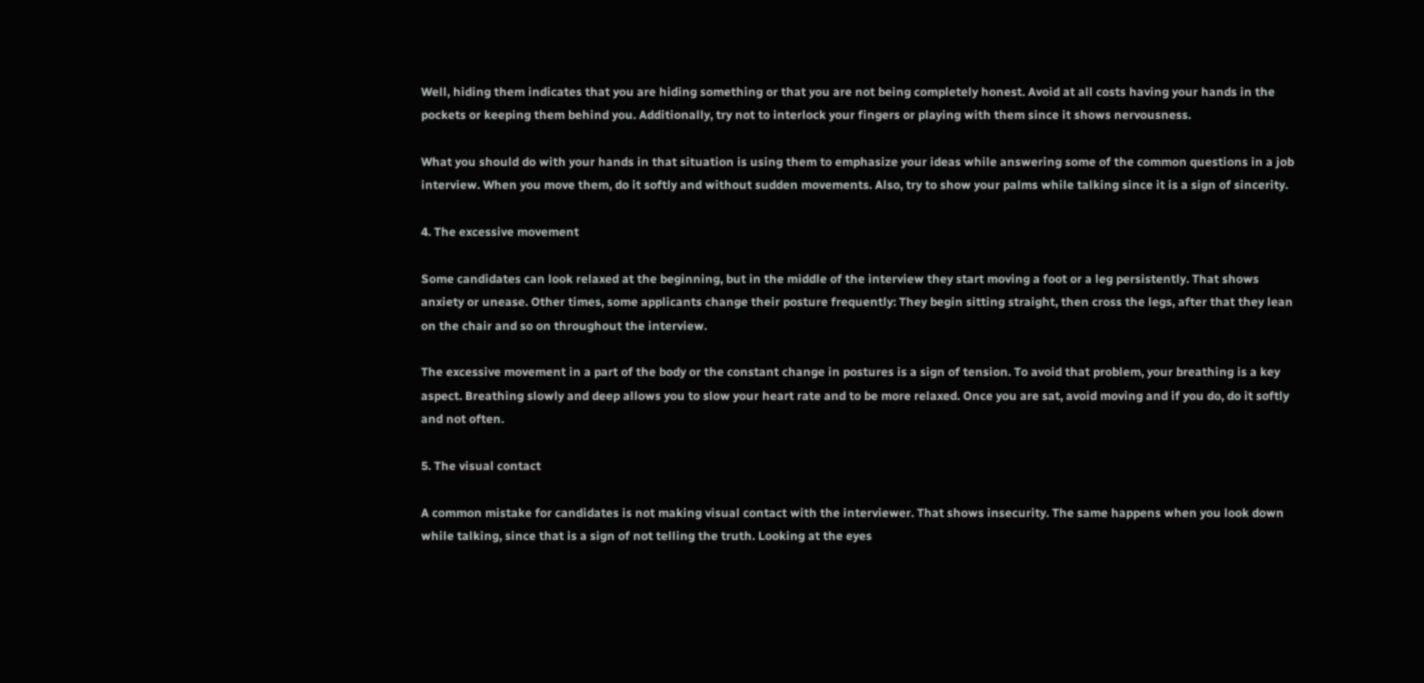Well, hiding them indicates that you are hiding something or that you are not being completely honest. Avoid at all costs having your hands in the pockets or keeping them behind you. Additionally, try not to interlock your fingers or playing with them since it shows nervousness.

What you should do with your hands in that situation is using them to emphasize your ideas while answering some of the common questions in a job interview. When you move them, do it softly and without sudden movements. Also, try to show your palms while talking since it is a sign of sincerity.

4. The excessive movement

Some candidates can look relaxed at the beginning, but in the middle of the interview they start moving a foot or a leg persistently. That shows anxiety or unease. Other times, some applicants change their posture frequently: They begin sitting straight, then cross the legs, after that they lean on the chair and so on throughout the interview.

The excessive movement in a part of the body or the constant change in postures is a sign of tension. To avoid that problem, your breathing is a key aspect. Breathing slowly and deep allows you to slow your heart rate and to be more relaxed. Once you are sat, avoid moving and if you do, do it softly and not often.

5. The visual contact

A common mistake for candidates is not making visual contact with the interviewer. That shows insecurity. The same happens when you look down while talking, since that is a sign of not telling the truth. Looking at the eyes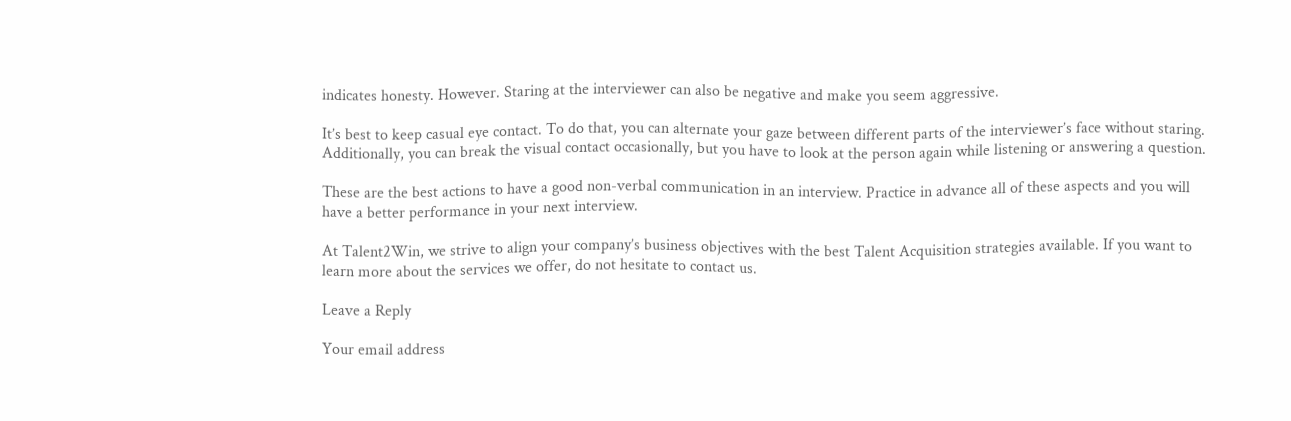indicates honesty. However. Staring at the interviewer can also be negative and make you seem aggressive.

It’s best to keep casual eye contact. To do that, you can alternate your gaze between different parts of the interviewer’s face without staring. Additionally, you can break the visual contact occasionally, but you have to look at the person again while listening or answering a question.

These are the best actions to have a good non-verbal communication in an interview. Practice in advance all of these aspects and you will have a better performance in your next interview.

At Talent2Win, we strive to align your company’s business objectives with the best Talent Acquisition strategies available. If you want to learn more about the services we offer, do not hesitate to contact us.

Leave a Reply

Your email address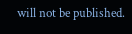will not be published.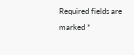Required fields are marked *